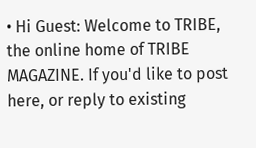• Hi Guest: Welcome to TRIBE, the online home of TRIBE MAGAZINE. If you'd like to post here, or reply to existing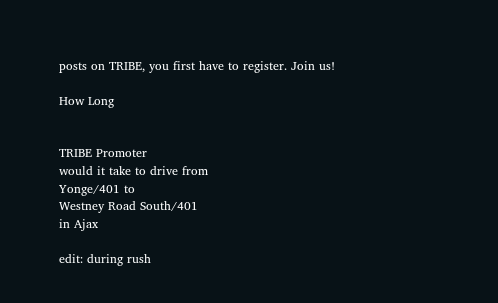posts on TRIBE, you first have to register. Join us!

How Long


TRIBE Promoter
would it take to drive from
Yonge/401 to
Westney Road South/401
in Ajax

edit: during rush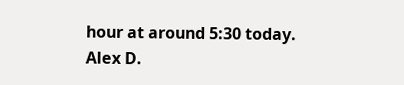hour at around 5:30 today.
Alex D.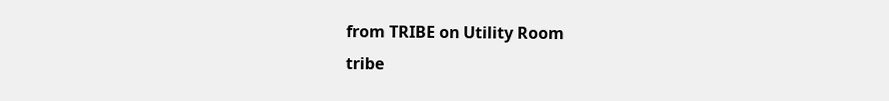from TRIBE on Utility Room
tribe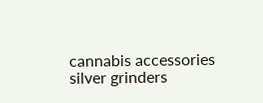cannabis accessories silver grinders